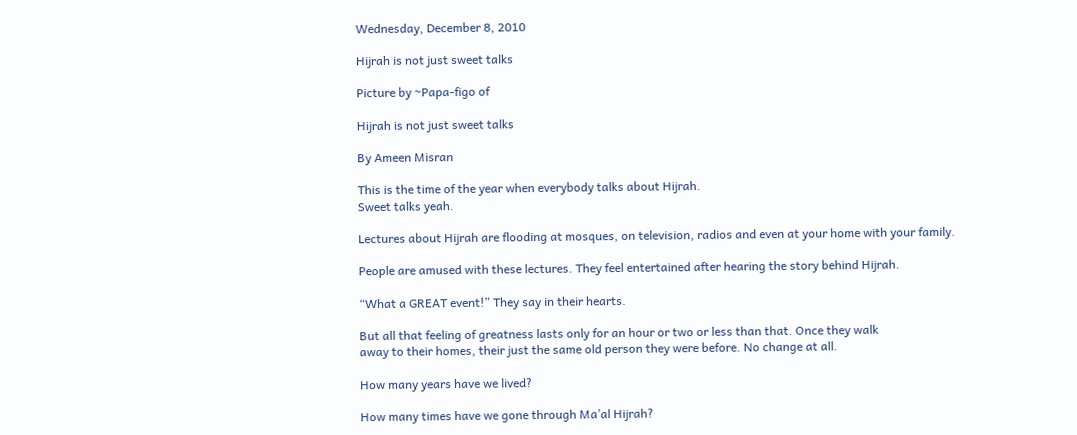Wednesday, December 8, 2010

Hijrah is not just sweet talks

Picture by ~Papa-figo of

Hijrah is not just sweet talks

By Ameen Misran

This is the time of the year when everybody talks about Hijrah.
Sweet talks yeah.

Lectures about Hijrah are flooding at mosques, on television, radios and even at your home with your family.

People are amused with these lectures. They feel entertained after hearing the story behind Hijrah.

“What a GREAT event!” They say in their hearts.

But all that feeling of greatness lasts only for an hour or two or less than that. Once they walk
away to their homes, their just the same old person they were before. No change at all.

How many years have we lived?

How many times have we gone through Ma’al Hijrah?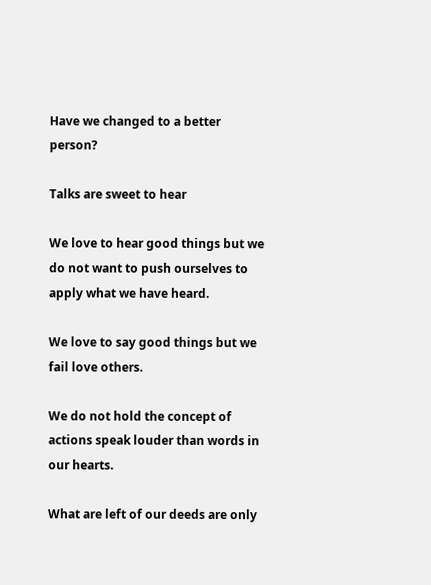Have we changed to a better person?

Talks are sweet to hear

We love to hear good things but we do not want to push ourselves to apply what we have heard.

We love to say good things but we fail love others.

We do not hold the concept of actions speak louder than words in our hearts.

What are left of our deeds are only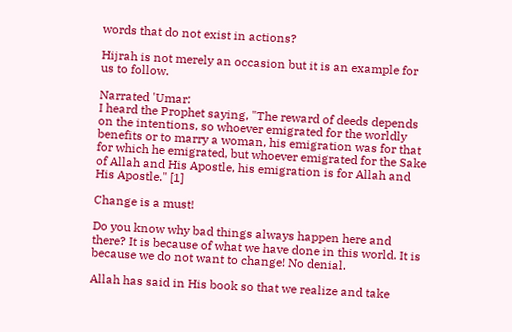words that do not exist in actions?

Hijrah is not merely an occasion but it is an example for us to follow.

Narrated 'Umar:
I heard the Prophet saying, "The reward of deeds depends on the intentions, so whoever emigrated for the worldly benefits or to marry a woman, his emigration was for that for which he emigrated, but whoever emigrated for the Sake of Allah and His Apostle, his emigration is for Allah and His Apostle." [1]

Change is a must!

Do you know why bad things always happen here and there? It is because of what we have done in this world. It is because we do not want to change! No denial.

Allah has said in His book so that we realize and take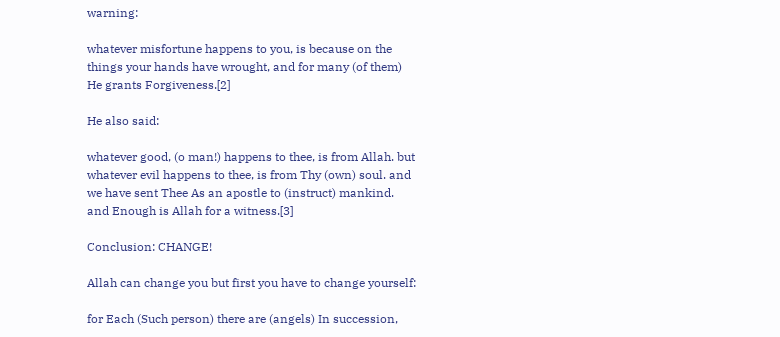warning:

whatever misfortune happens to you, is because on the things your hands have wrought, and for many (of them) He grants Forgiveness.[2]

He also said:

whatever good, (o man!) happens to thee, is from Allah. but whatever evil happens to thee, is from Thy (own) soul. and we have sent Thee As an apostle to (instruct) mankind. and Enough is Allah for a witness.[3]

Conclusion: CHANGE!

Allah can change you but first you have to change yourself:

for Each (Such person) there are (angels) In succession,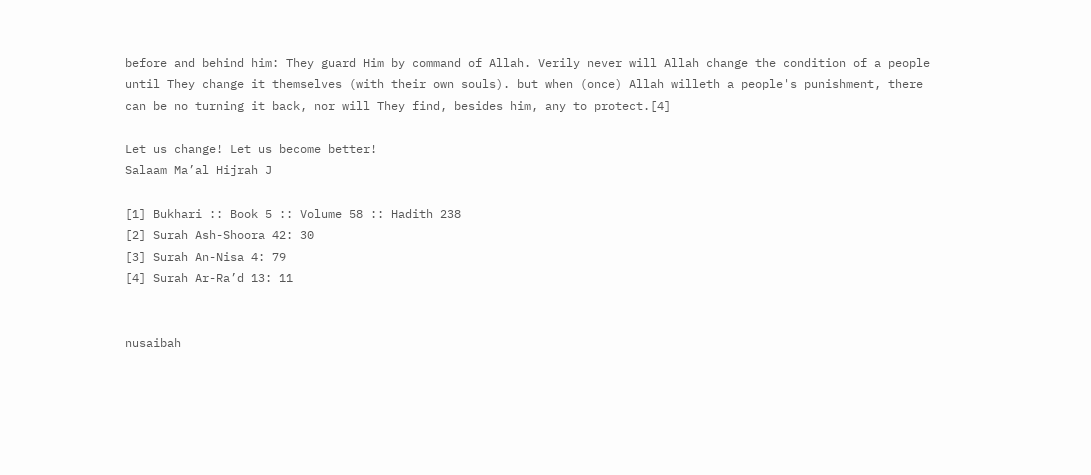before and behind him: They guard Him by command of Allah. Verily never will Allah change the condition of a people until They change it themselves (with their own souls). but when (once) Allah willeth a people's punishment, there can be no turning it back, nor will They find, besides him, any to protect.[4]

Let us change! Let us become better!
Salaam Ma’al Hijrah J

[1] Bukhari :: Book 5 :: Volume 58 :: Hadith 238
[2] Surah Ash-Shoora 42: 30
[3] Surah An-Nisa 4: 79
[4] Surah Ar-Ra’d 13: 11


nusaibah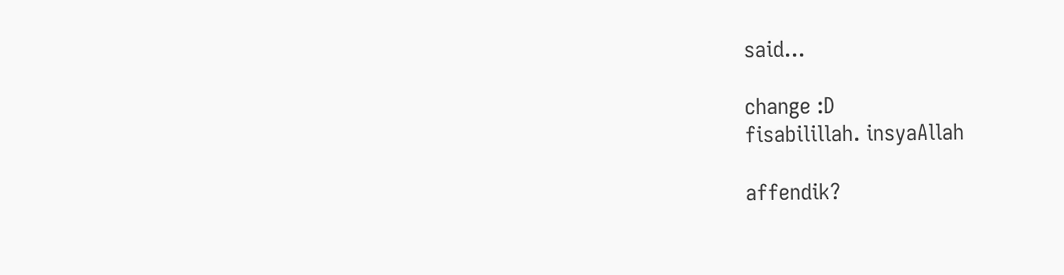said...

change :D
fisabilillah. insyaAllah

affendik?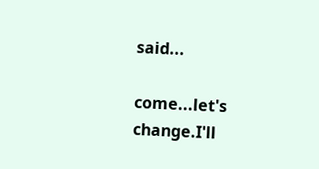said...

come...let's change.I'll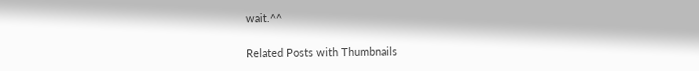wait.^^

Related Posts with Thumbnails